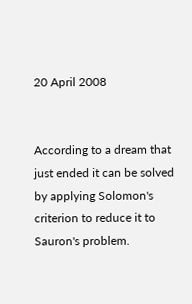20 April 2008


According to a dream that just ended it can be solved by applying Solomon's criterion to reduce it to Sauron's problem.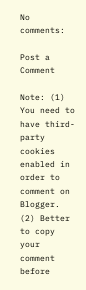No comments:

Post a Comment

Note: (1) You need to have third-party cookies enabled in order to comment on Blogger. (2) Better to copy your comment before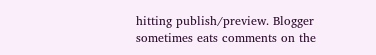hitting publish/preview. Blogger sometimes eats comments on the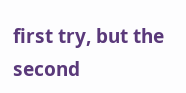first try, but the second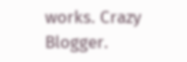works. Crazy Blogger.